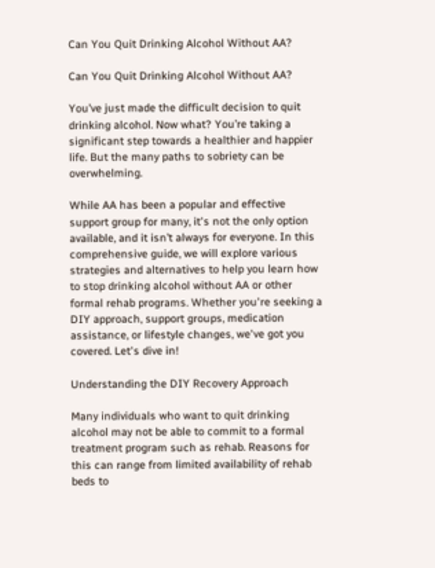Can You Quit Drinking Alcohol Without AA?

Can You Quit Drinking Alcohol Without AA?

You’ve just made the difficult decision to quit drinking alcohol. Now what? You’re taking a significant step towards a healthier and happier life. But the many paths to sobriety can be overwhelming.

While AA has been a popular and effective support group for many, it's not the only option available, and it isn’t always for everyone. In this comprehensive guide, we will explore various strategies and alternatives to help you learn how to stop drinking alcohol without AA or other formal rehab programs. Whether you're seeking a DIY approach, support groups, medication assistance, or lifestyle changes, we've got you covered. Let's dive in!

Understanding the DIY Recovery Approach

Many individuals who want to quit drinking alcohol may not be able to commit to a formal treatment program such as rehab. Reasons for this can range from limited availability of rehab beds to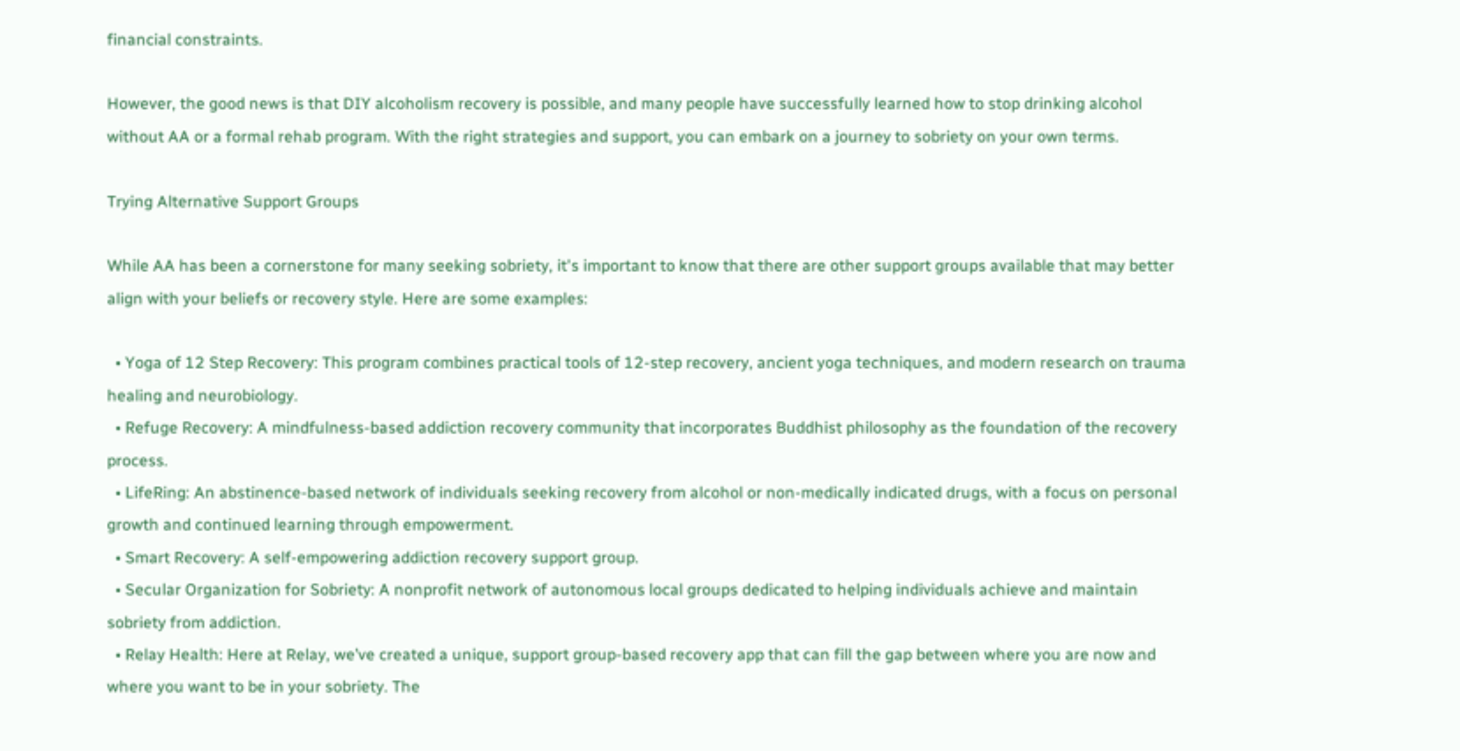financial constraints.

However, the good news is that DIY alcoholism recovery is possible, and many people have successfully learned how to stop drinking alcohol without AA or a formal rehab program. With the right strategies and support, you can embark on a journey to sobriety on your own terms.

Trying Alternative Support Groups

While AA has been a cornerstone for many seeking sobriety, it's important to know that there are other support groups available that may better align with your beliefs or recovery style. Here are some examples:

  • Yoga of 12 Step Recovery: This program combines practical tools of 12-step recovery, ancient yoga techniques, and modern research on trauma healing and neurobiology.
  • Refuge Recovery: A mindfulness-based addiction recovery community that incorporates Buddhist philosophy as the foundation of the recovery process.
  • LifeRing: An abstinence-based network of individuals seeking recovery from alcohol or non-medically indicated drugs, with a focus on personal growth and continued learning through empowerment.
  • Smart Recovery: A self-empowering addiction recovery support group.
  • Secular Organization for Sobriety: A nonprofit network of autonomous local groups dedicated to helping individuals achieve and maintain sobriety from addiction.
  • Relay Health: Here at Relay, we’ve created a unique, support group-based recovery app that can fill the gap between where you are now and where you want to be in your sobriety. The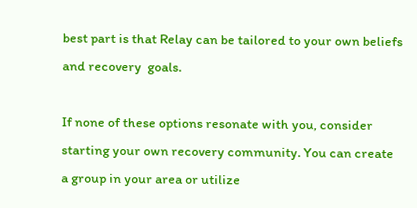best part is that Relay can be tailored to your own beliefs and recovery  goals.

If none of these options resonate with you, consider starting your own recovery community. You can create a group in your area or utilize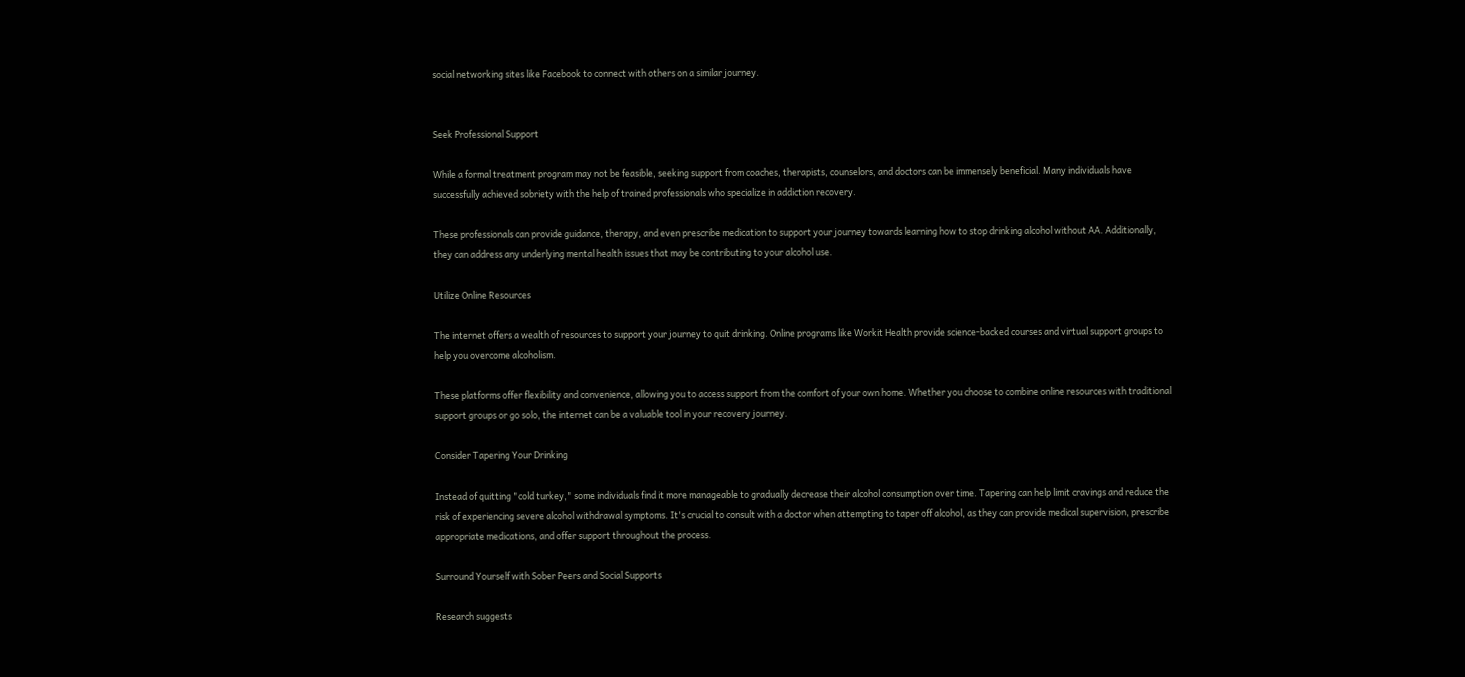social networking sites like Facebook to connect with others on a similar journey.


Seek Professional Support

While a formal treatment program may not be feasible, seeking support from coaches, therapists, counselors, and doctors can be immensely beneficial. Many individuals have successfully achieved sobriety with the help of trained professionals who specialize in addiction recovery.

These professionals can provide guidance, therapy, and even prescribe medication to support your journey towards learning how to stop drinking alcohol without AA. Additionally, they can address any underlying mental health issues that may be contributing to your alcohol use.

Utilize Online Resources

The internet offers a wealth of resources to support your journey to quit drinking. Online programs like Workit Health provide science-backed courses and virtual support groups to help you overcome alcoholism.

These platforms offer flexibility and convenience, allowing you to access support from the comfort of your own home. Whether you choose to combine online resources with traditional support groups or go solo, the internet can be a valuable tool in your recovery journey.

Consider Tapering Your Drinking

Instead of quitting "cold turkey," some individuals find it more manageable to gradually decrease their alcohol consumption over time. Tapering can help limit cravings and reduce the risk of experiencing severe alcohol withdrawal symptoms. It's crucial to consult with a doctor when attempting to taper off alcohol, as they can provide medical supervision, prescribe appropriate medications, and offer support throughout the process.

Surround Yourself with Sober Peers and Social Supports

Research suggests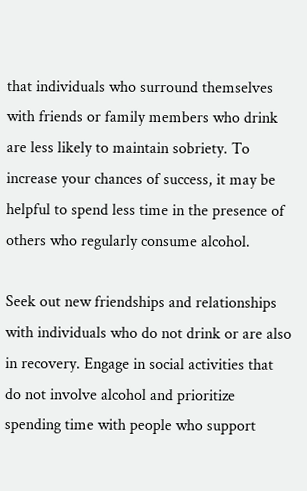that individuals who surround themselves with friends or family members who drink are less likely to maintain sobriety. To increase your chances of success, it may be helpful to spend less time in the presence of others who regularly consume alcohol.

Seek out new friendships and relationships with individuals who do not drink or are also in recovery. Engage in social activities that do not involve alcohol and prioritize spending time with people who support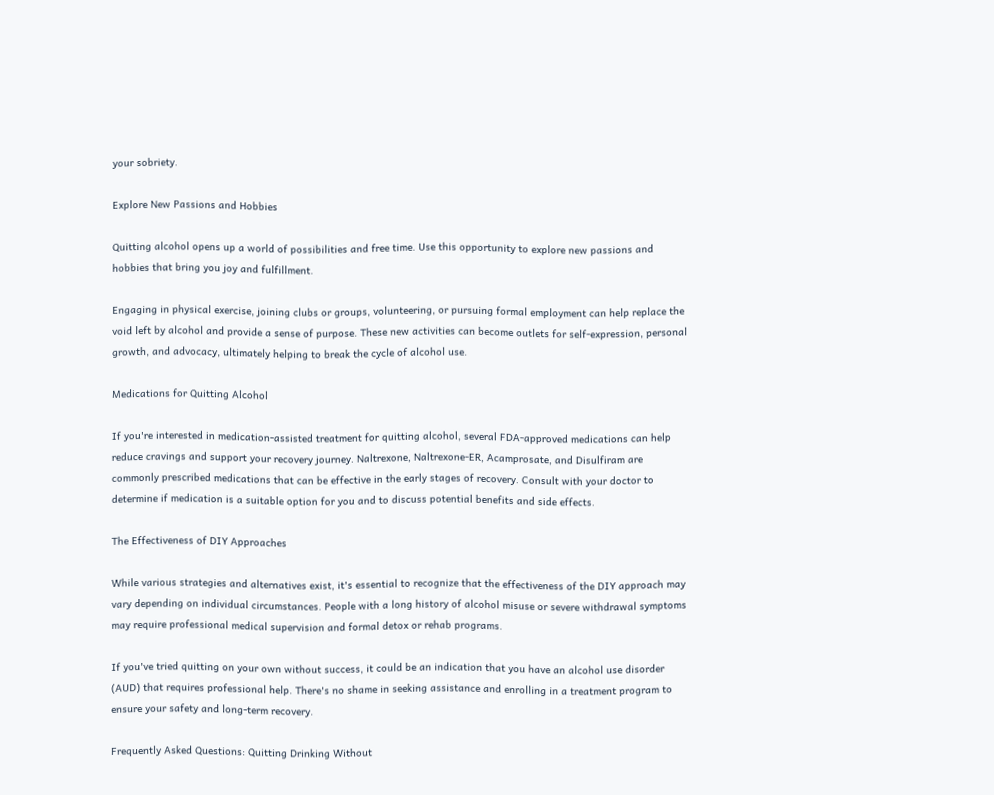your sobriety.

Explore New Passions and Hobbies

Quitting alcohol opens up a world of possibilities and free time. Use this opportunity to explore new passions and hobbies that bring you joy and fulfillment.

Engaging in physical exercise, joining clubs or groups, volunteering, or pursuing formal employment can help replace the void left by alcohol and provide a sense of purpose. These new activities can become outlets for self-expression, personal growth, and advocacy, ultimately helping to break the cycle of alcohol use.

Medications for Quitting Alcohol

If you're interested in medication-assisted treatment for quitting alcohol, several FDA-approved medications can help reduce cravings and support your recovery journey. Naltrexone, Naltrexone-ER, Acamprosate, and Disulfiram are commonly prescribed medications that can be effective in the early stages of recovery. Consult with your doctor to determine if medication is a suitable option for you and to discuss potential benefits and side effects.

The Effectiveness of DIY Approaches

While various strategies and alternatives exist, it's essential to recognize that the effectiveness of the DIY approach may vary depending on individual circumstances. People with a long history of alcohol misuse or severe withdrawal symptoms may require professional medical supervision and formal detox or rehab programs.

If you've tried quitting on your own without success, it could be an indication that you have an alcohol use disorder (AUD) that requires professional help. There's no shame in seeking assistance and enrolling in a treatment program to ensure your safety and long-term recovery.

Frequently Asked Questions: Quitting Drinking Without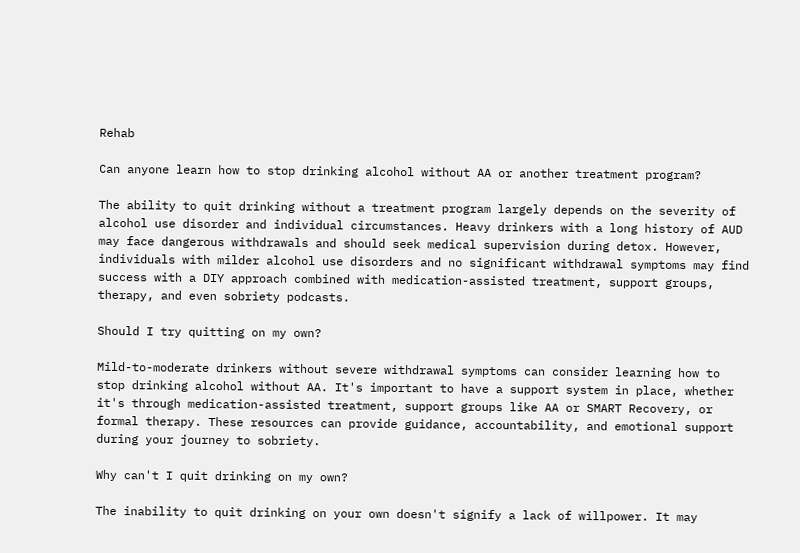Rehab

Can anyone learn how to stop drinking alcohol without AA or another treatment program?

The ability to quit drinking without a treatment program largely depends on the severity of alcohol use disorder and individual circumstances. Heavy drinkers with a long history of AUD may face dangerous withdrawals and should seek medical supervision during detox. However, individuals with milder alcohol use disorders and no significant withdrawal symptoms may find success with a DIY approach combined with medication-assisted treatment, support groups, therapy, and even sobriety podcasts.

Should I try quitting on my own?

Mild-to-moderate drinkers without severe withdrawal symptoms can consider learning how to stop drinking alcohol without AA. It's important to have a support system in place, whether it's through medication-assisted treatment, support groups like AA or SMART Recovery, or formal therapy. These resources can provide guidance, accountability, and emotional support during your journey to sobriety.

Why can't I quit drinking on my own?

The inability to quit drinking on your own doesn't signify a lack of willpower. It may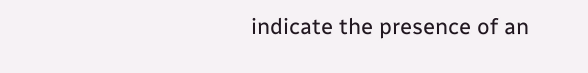indicate the presence of an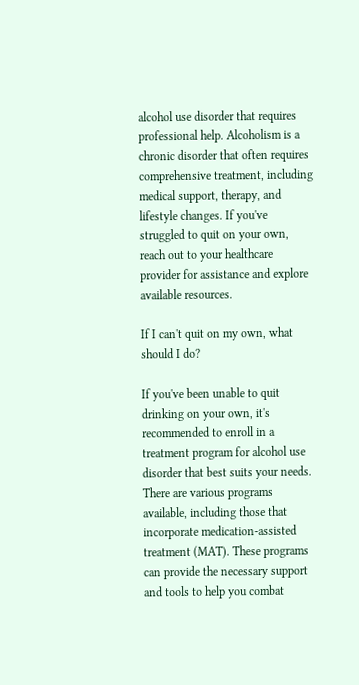alcohol use disorder that requires professional help. Alcoholism is a chronic disorder that often requires comprehensive treatment, including medical support, therapy, and lifestyle changes. If you've struggled to quit on your own, reach out to your healthcare provider for assistance and explore available resources.

If I can't quit on my own, what should I do?

If you've been unable to quit drinking on your own, it's recommended to enroll in a treatment program for alcohol use disorder that best suits your needs. There are various programs available, including those that incorporate medication-assisted treatment (MAT). These programs can provide the necessary support and tools to help you combat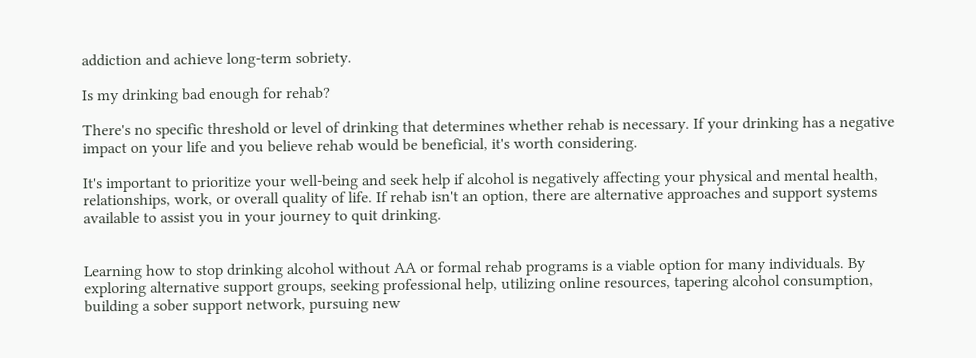addiction and achieve long-term sobriety.

Is my drinking bad enough for rehab?

There's no specific threshold or level of drinking that determines whether rehab is necessary. If your drinking has a negative impact on your life and you believe rehab would be beneficial, it's worth considering.

It's important to prioritize your well-being and seek help if alcohol is negatively affecting your physical and mental health, relationships, work, or overall quality of life. If rehab isn't an option, there are alternative approaches and support systems available to assist you in your journey to quit drinking.


Learning how to stop drinking alcohol without AA or formal rehab programs is a viable option for many individuals. By exploring alternative support groups, seeking professional help, utilizing online resources, tapering alcohol consumption, building a sober support network, pursuing new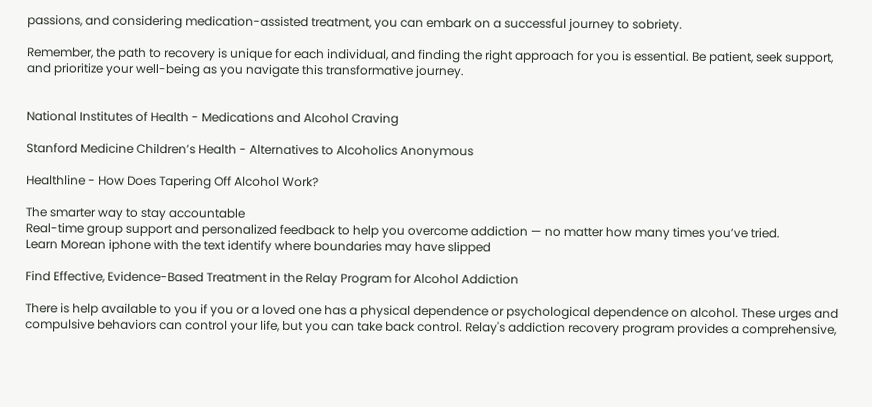passions, and considering medication-assisted treatment, you can embark on a successful journey to sobriety.

Remember, the path to recovery is unique for each individual, and finding the right approach for you is essential. Be patient, seek support, and prioritize your well-being as you navigate this transformative journey.


National Institutes of Health - Medications and Alcohol Craving

Stanford Medicine Children’s Health - Alternatives to Alcoholics Anonymous

Healthline - How Does Tapering Off Alcohol Work?

The smarter way to stay accountable
Real-time group support and personalized feedback to help you overcome addiction — no matter how many times you’ve tried.
Learn Morean iphone with the text identify where boundaries may have slipped

Find Effective, Evidence-Based Treatment in the Relay Program for Alcohol Addiction

There is help available to you if you or a loved one has a physical dependence or psychological dependence on alcohol. These urges and compulsive behaviors can control your life, but you can take back control. Relay's addiction recovery program provides a comprehensive,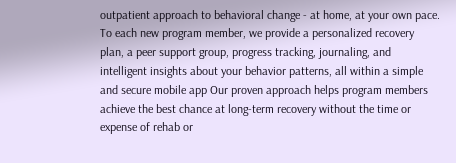outpatient approach to behavioral change - at home, at your own pace. To each new program member, we provide a personalized recovery plan, a peer support group, progress tracking, journaling, and intelligent insights about your behavior patterns, all within a simple and secure mobile app Our proven approach helps program members achieve the best chance at long-term recovery without the time or expense of rehab or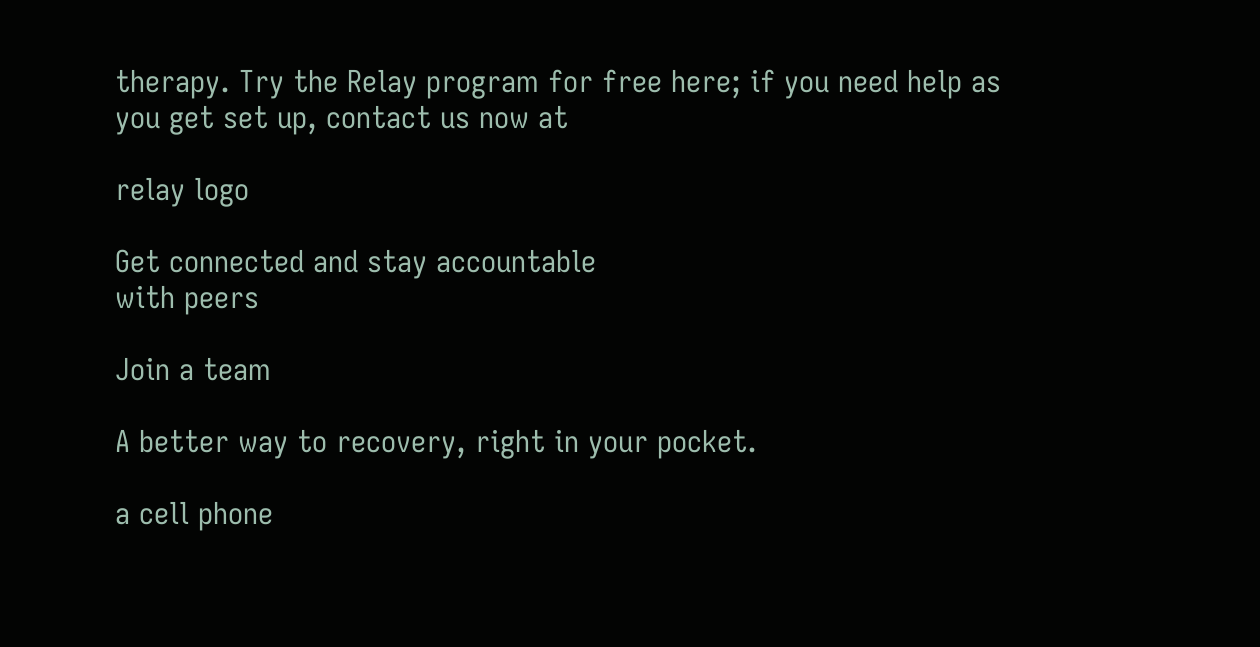therapy. Try the Relay program for free here; if you need help as you get set up, contact us now at

relay logo

Get connected and stay accountable
with peers

Join a team

A better way to recovery, right in your pocket.

a cell phone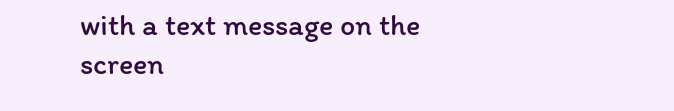with a text message on the screen